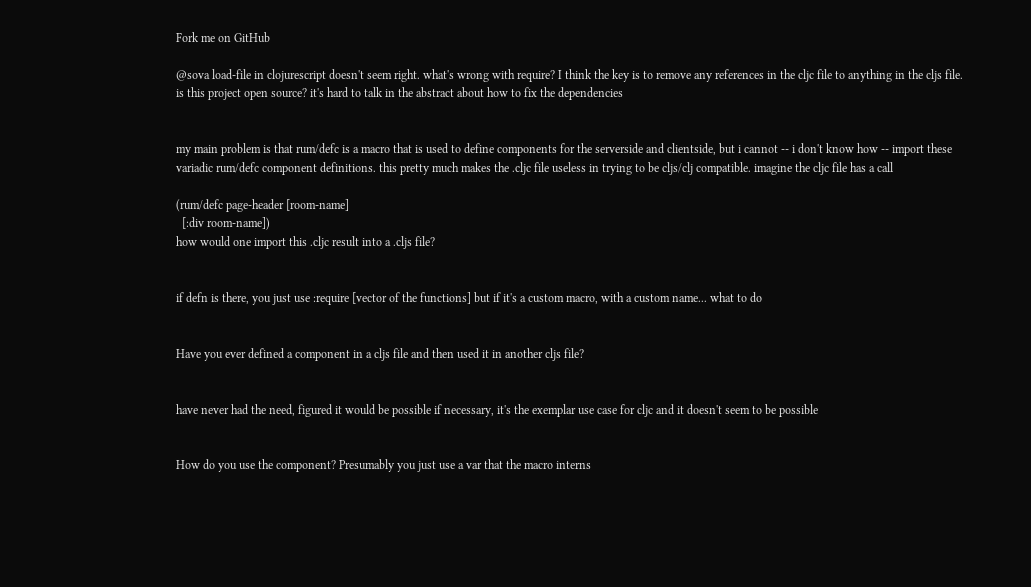Fork me on GitHub

@sova load-file in clojurescript doesn't seem right. what's wrong with require? I think the key is to remove any references in the cljc file to anything in the cljs file. is this project open source? it's hard to talk in the abstract about how to fix the dependencies


my main problem is that rum/defc is a macro that is used to define components for the serverside and clientside, but i cannot -- i don't know how -- import these variadic rum/defc component definitions. this pretty much makes the .cljc file useless in trying to be cljs/clj compatible. imagine the cljc file has a call

(rum/defc page-header [room-name]
  [:div room-name])
how would one import this .cljc result into a .cljs file?


if defn is there, you just use :require [vector of the functions] but if it's a custom macro, with a custom name... what to do


Have you ever defined a component in a cljs file and then used it in another cljs file?


have never had the need, figured it would be possible if necessary, it's the exemplar use case for cljc and it doesn't seem to be possible


How do you use the component? Presumably you just use a var that the macro interns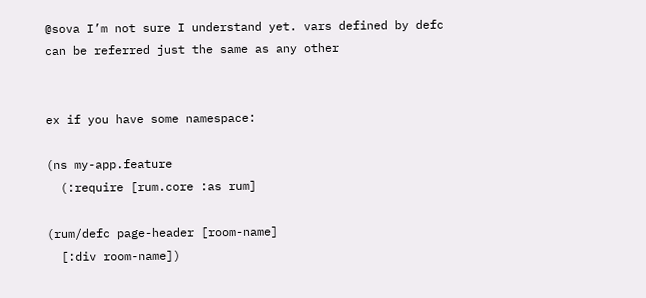@sova I’m not sure I understand yet. vars defined by defc can be referred just the same as any other


ex if you have some namespace:

(ns my-app.feature
  (:require [rum.core :as rum]

(rum/defc page-header [room-name]
  [:div room-name])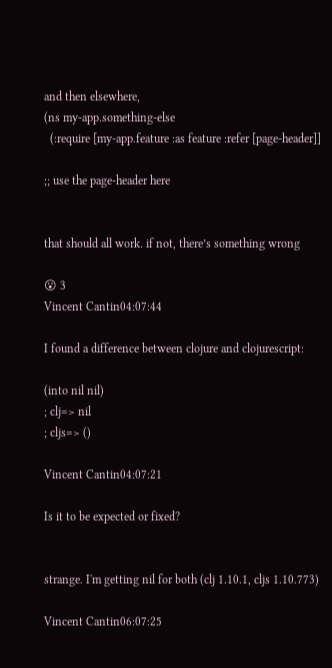and then elsewhere,
(ns my-app.something-else
  (:require [my-app.feature :as feature :refer [page-header]]

;; use the page-header here


that should all work. if not, there’s something wrong

😮 3
Vincent Cantin04:07:44

I found a difference between clojure and clojurescript:

(into nil nil)
; clj=> nil
; cljs=> ()

Vincent Cantin04:07:21

Is it to be expected or fixed?


strange. I'm getting nil for both (clj 1.10.1, cljs 1.10.773)

Vincent Cantin06:07:25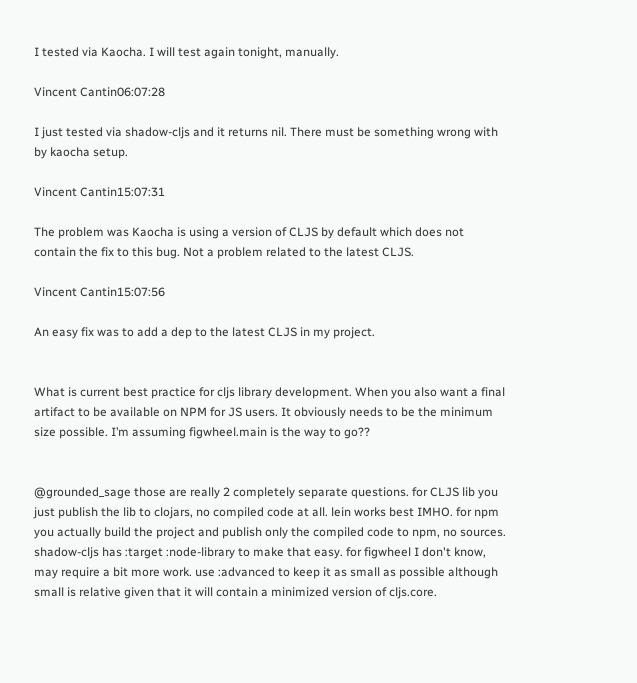I tested via Kaocha. I will test again tonight, manually.

Vincent Cantin06:07:28

I just tested via shadow-cljs and it returns nil. There must be something wrong with by kaocha setup.

Vincent Cantin15:07:31

The problem was Kaocha is using a version of CLJS by default which does not contain the fix to this bug. Not a problem related to the latest CLJS.

Vincent Cantin15:07:56

An easy fix was to add a dep to the latest CLJS in my project.


What is current best practice for cljs library development. When you also want a final artifact to be available on NPM for JS users. It obviously needs to be the minimum size possible. I’m assuming figwheel.main is the way to go??


@grounded_sage those are really 2 completely separate questions. for CLJS lib you just publish the lib to clojars, no compiled code at all. lein works best IMHO. for npm you actually build the project and publish only the compiled code to npm, no sources. shadow-cljs has :target :node-library to make that easy. for figwheel I don't know, may require a bit more work. use :advanced to keep it as small as possible although small is relative given that it will contain a minimized version of cljs.core.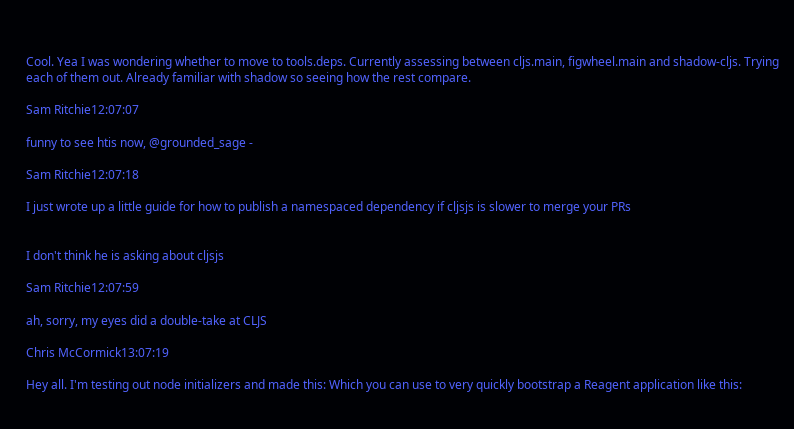Cool. Yea I was wondering whether to move to tools.deps. Currently assessing between cljs.main, figwheel.main and shadow-cljs. Trying each of them out. Already familiar with shadow so seeing how the rest compare.

Sam Ritchie12:07:07

funny to see htis now, @grounded_sage -

Sam Ritchie12:07:18

I just wrote up a little guide for how to publish a namespaced dependency if cljsjs is slower to merge your PRs


I don't think he is asking about cljsjs

Sam Ritchie12:07:59

ah, sorry, my eyes did a double-take at CLJS

Chris McCormick13:07:19

Hey all. I'm testing out node initializers and made this: Which you can use to very quickly bootstrap a Reagent application like this: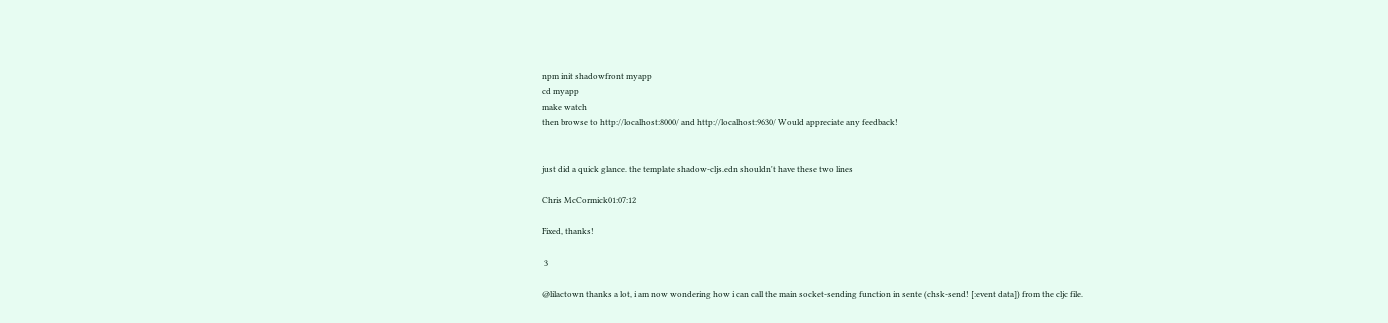npm init shadowfront myapp
cd myapp
make watch
then browse to http://localhost:8000/ and http://localhost:9630/ Would appreciate any feedback!


just did a quick glance. the template shadow-cljs.edn shouldn't have these two lines

Chris McCormick01:07:12

Fixed, thanks!

 3

@lilactown thanks a lot, i am now wondering how i can call the main socket-sending function in sente (chsk-send! [:event data]) from the cljc file.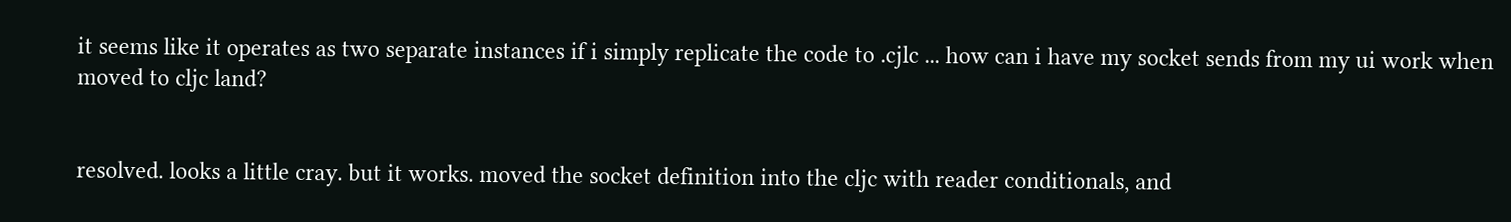it seems like it operates as two separate instances if i simply replicate the code to .cjlc ... how can i have my socket sends from my ui work when moved to cljc land?


resolved. looks a little cray. but it works. moved the socket definition into the cljc with reader conditionals, and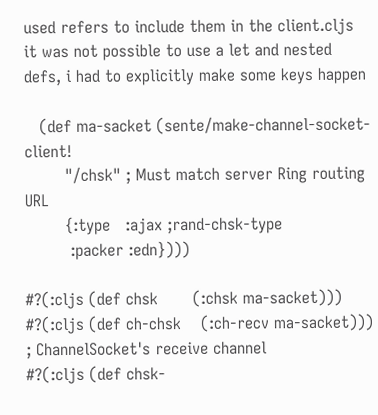used refers to include them in the client.cljs it was not possible to use a let and nested defs, i had to explicitly make some keys happen

   (def ma-sacket (sente/make-channel-socket-client!
        "/chsk" ; Must match server Ring routing URL
        {:type   :ajax ;rand-chsk-type
         :packer :edn})))

#?(:cljs (def chsk       (:chsk ma-sacket)))
#?(:cljs (def ch-chsk    (:ch-recv ma-sacket))) ; ChannelSocket's receive channel
#?(:cljs (def chsk-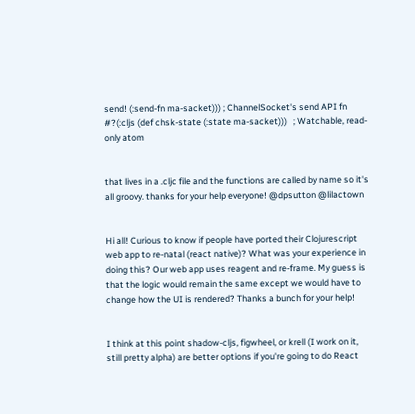send! (:send-fn ma-sacket))) ; ChannelSocket's send API fn
#?(:cljs (def chsk-state (:state ma-sacket)))   ; Watchable, read-only atom


that lives in a .cljc file and the functions are called by name so it's all groovy. thanks for your help everyone! @dpsutton @lilactown


Hi all! Curious to know if people have ported their Clojurescript web app to re-natal (react native)? What was your experience in doing this? Our web app uses reagent and re-frame. My guess is that the logic would remain the same except we would have to change how the UI is rendered? Thanks a bunch for your help!


I think at this point shadow-cljs, figwheel, or krell (I work on it, still pretty alpha) are better options if you're going to do React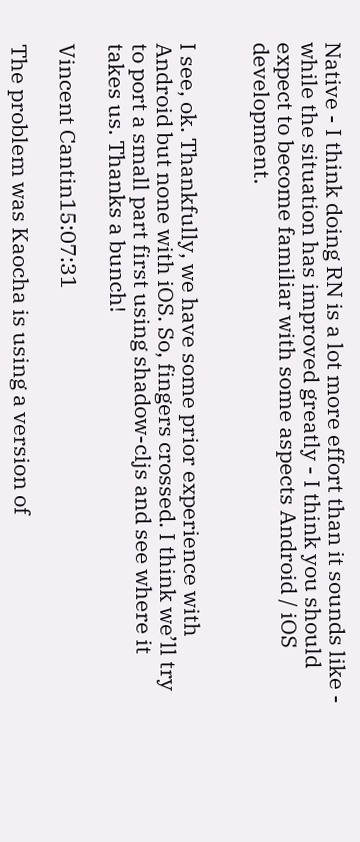Native - I think doing RN is a lot more effort than it sounds like - while the situation has improved greatly - I think you should expect to become familiar with some aspects Android / iOS development.


I see, ok. Thankfully, we have some prior experience with Android but none with iOS. So, fingers crossed. I think we’ll try to port a small part first using shadow-cljs and see where it takes us. Thanks a bunch!

Vincent Cantin15:07:31

The problem was Kaocha is using a version of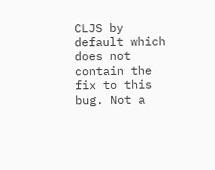CLJS by default which does not contain the fix to this bug. Not a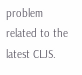problem related to the latest CLJS.